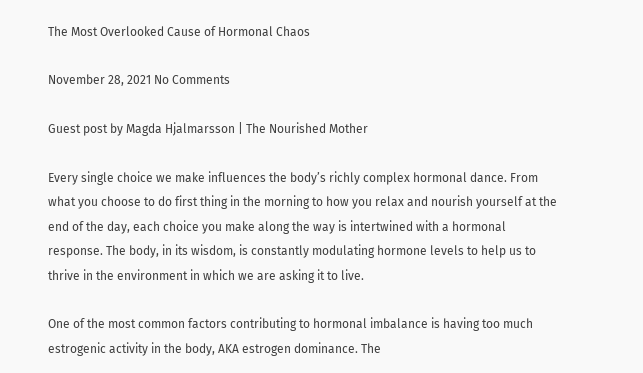The Most Overlooked Cause of Hormonal Chaos

November 28, 2021 No Comments

Guest post by Magda Hjalmarsson | The Nourished Mother

Every single choice we make influences the body’s richly complex hormonal dance. From what you choose to do first thing in the morning to how you relax and nourish yourself at the end of the day, each choice you make along the way is intertwined with a hormonal response. The body, in its wisdom, is constantly modulating hormone levels to help us to thrive in the environment in which we are asking it to live.

One of the most common factors contributing to hormonal imbalance is having too much estrogenic activity in the body, AKA estrogen dominance. The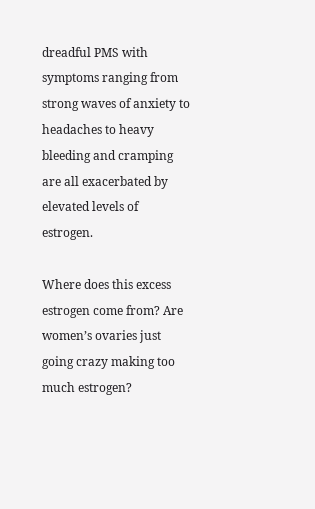dreadful PMS with symptoms ranging from strong waves of anxiety to headaches to heavy bleeding and cramping are all exacerbated by elevated levels of estrogen.

Where does this excess estrogen come from? Are women’s ovaries just going crazy making too much estrogen?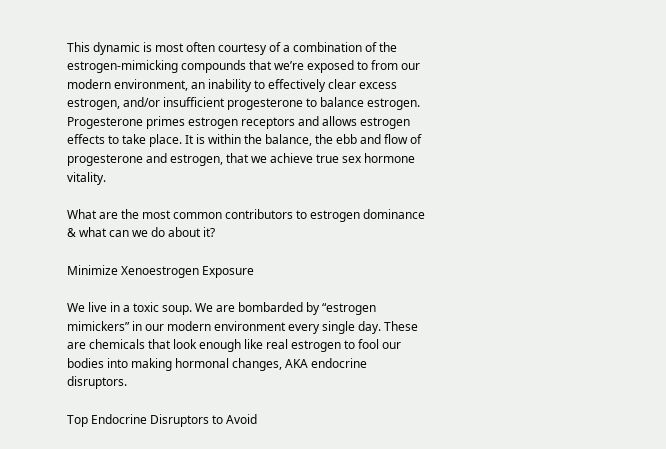This dynamic is most often courtesy of a combination of the estrogen-mimicking compounds that we’re exposed to from our modern environment, an inability to effectively clear excess estrogen, and/or insufficient progesterone to balance estrogen.  Progesterone primes estrogen receptors and allows estrogen effects to take place. It is within the balance, the ebb and flow of progesterone and estrogen, that we achieve true sex hormone vitality.

What are the most common contributors to estrogen dominance & what can we do about it?

Minimize Xenoestrogen Exposure

We live in a toxic soup. We are bombarded by “estrogen mimickers” in our modern environment every single day. These are chemicals that look enough like real estrogen to fool our bodies into making hormonal changes, AKA endocrine disruptors.

Top Endocrine Disruptors to Avoid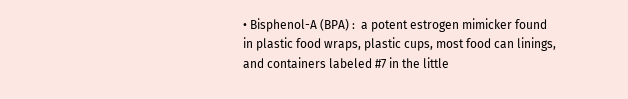• Bisphenol-A (BPA) :  a potent estrogen mimicker found in plastic food wraps, plastic cups, most food can linings, and containers labeled #7 in the little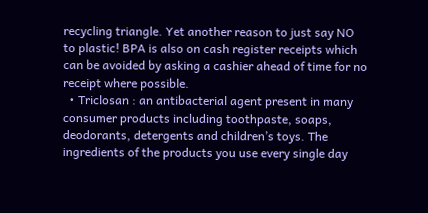recycling triangle. Yet another reason to just say NO to plastic! BPA is also on cash register receipts which can be avoided by asking a cashier ahead of time for no receipt where possible.
  • Triclosan : an antibacterial agent present in many consumer products including toothpaste, soaps, deodorants, detergents and children’s toys. The ingredients of the products you use every single day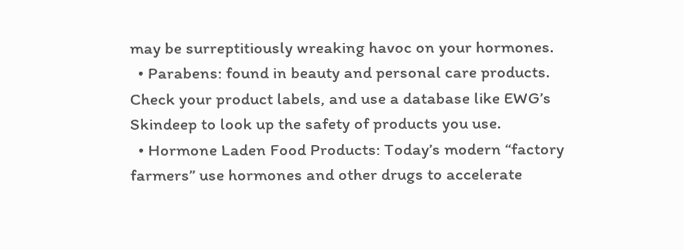may be surreptitiously wreaking havoc on your hormones.
  • Parabens: found in beauty and personal care products. Check your product labels, and use a database like EWG’s Skindeep to look up the safety of products you use.
  • Hormone Laden Food Products: Today’s modern “factory farmers” use hormones and other drugs to accelerate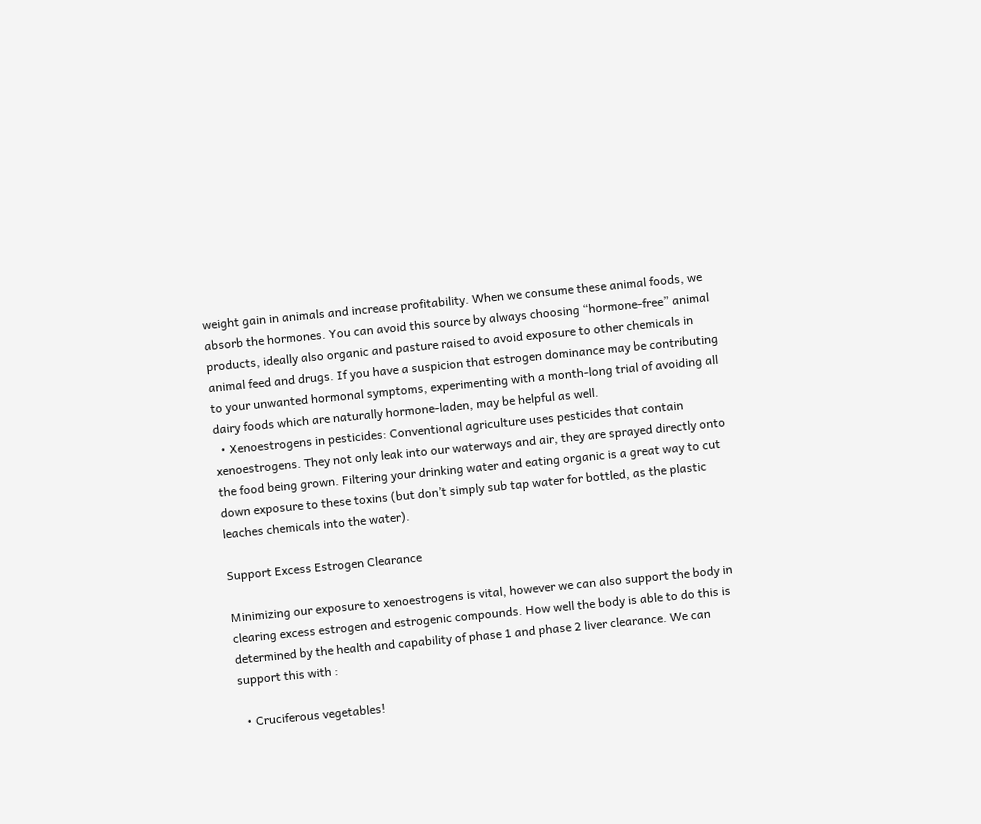weight gain in animals and increase profitability. When we consume these animal foods, we absorb the hormones. You can avoid this source by always choosing “hormone-free” animal products, ideally also organic and pasture raised to avoid exposure to other chemicals in animal feed and drugs. If you have a suspicion that estrogen dominance may be contributing to your unwanted hormonal symptoms, experimenting with a month-long trial of avoiding all dairy foods which are naturally hormone-laden, may be helpful as well.
  • Xenoestrogens in pesticides: Conventional agriculture uses pesticides that contain xenoestrogens. They not only leak into our waterways and air, they are sprayed directly onto the food being grown. Filtering your drinking water and eating organic is a great way to cut down exposure to these toxins (but don’t simply sub tap water for bottled, as the plastic leaches chemicals into the water).

Support Excess Estrogen Clearance

Minimizing our exposure to xenoestrogens is vital, however we can also support the body in clearing excess estrogen and estrogenic compounds. How well the body is able to do this is determined by the health and capability of phase 1 and phase 2 liver clearance. We can support this with :

  • Cruciferous vegetables!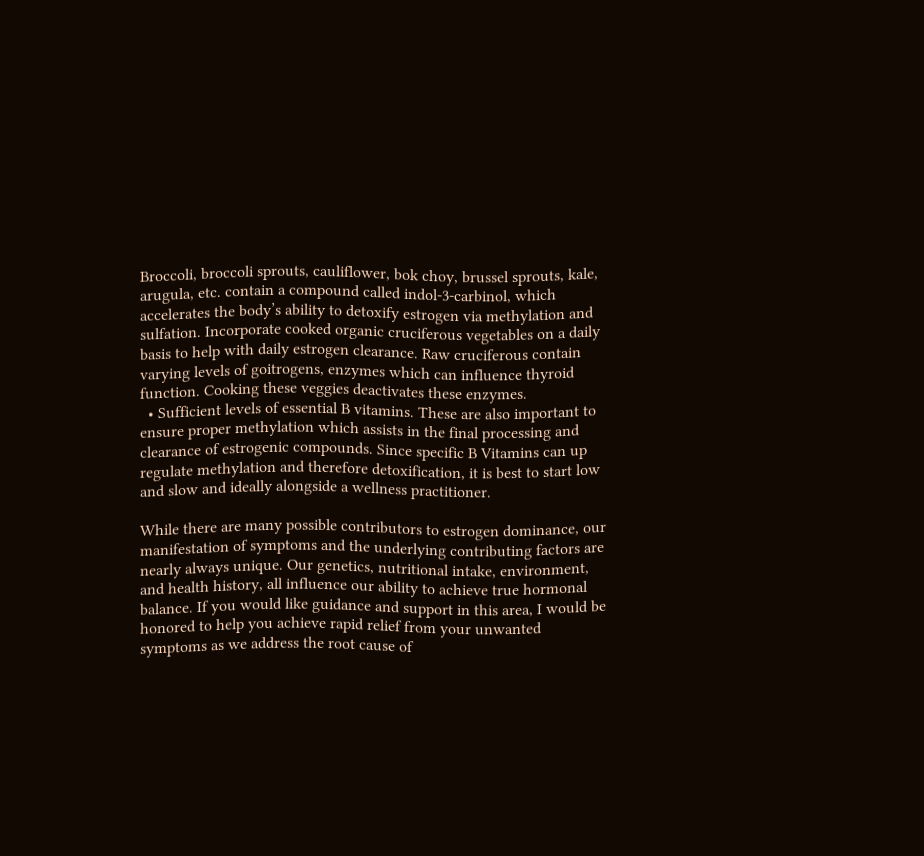Broccoli, broccoli sprouts, cauliflower, bok choy, brussel sprouts, kale, arugula, etc. contain a compound called indol-3-carbinol, which accelerates the body’s ability to detoxify estrogen via methylation and sulfation. Incorporate cooked organic cruciferous vegetables on a daily basis to help with daily estrogen clearance. Raw cruciferous contain varying levels of goitrogens, enzymes which can influence thyroid function. Cooking these veggies deactivates these enzymes.
  • Sufficient levels of essential B vitamins. These are also important to ensure proper methylation which assists in the final processing and clearance of estrogenic compounds. Since specific B Vitamins can up regulate methylation and therefore detoxification, it is best to start low and slow and ideally alongside a wellness practitioner.

While there are many possible contributors to estrogen dominance, our manifestation of symptoms and the underlying contributing factors are nearly always unique. Our genetics, nutritional intake, environment, and health history, all influence our ability to achieve true hormonal balance. If you would like guidance and support in this area, I would be honored to help you achieve rapid relief from your unwanted symptoms as we address the root cause of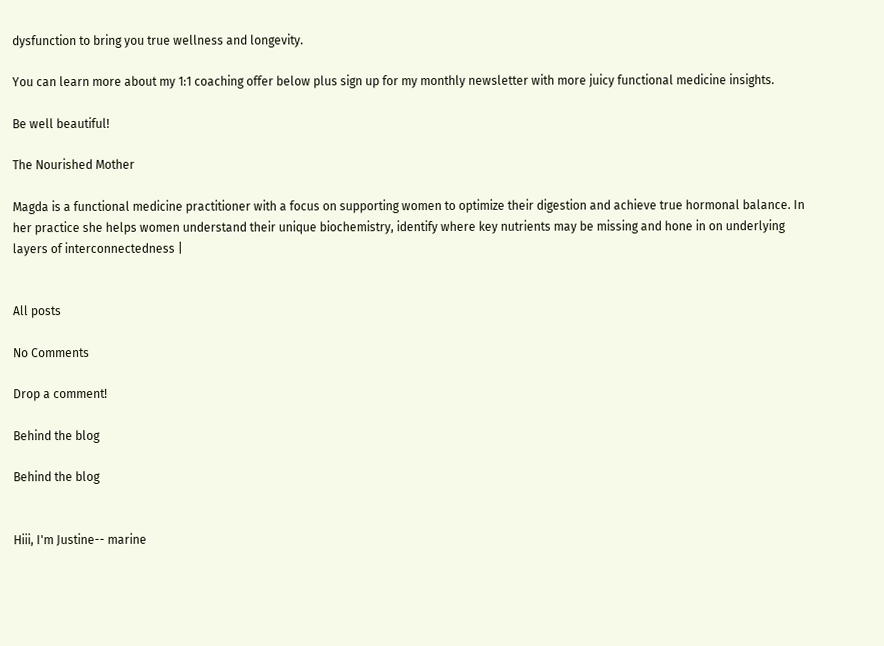dysfunction to bring you true wellness and longevity.

You can learn more about my 1:1 coaching offer below plus sign up for my monthly newsletter with more juicy functional medicine insights.

Be well beautiful!

The Nourished Mother

Magda is a functional medicine practitioner with a focus on supporting women to optimize their digestion and achieve true hormonal balance. In her practice she helps women understand their unique biochemistry, identify where key nutrients may be missing and hone in on underlying layers of interconnectedness |


All posts

No Comments

Drop a comment!

Behind the blog

Behind the blog


Hiii, I'm Justine-- marine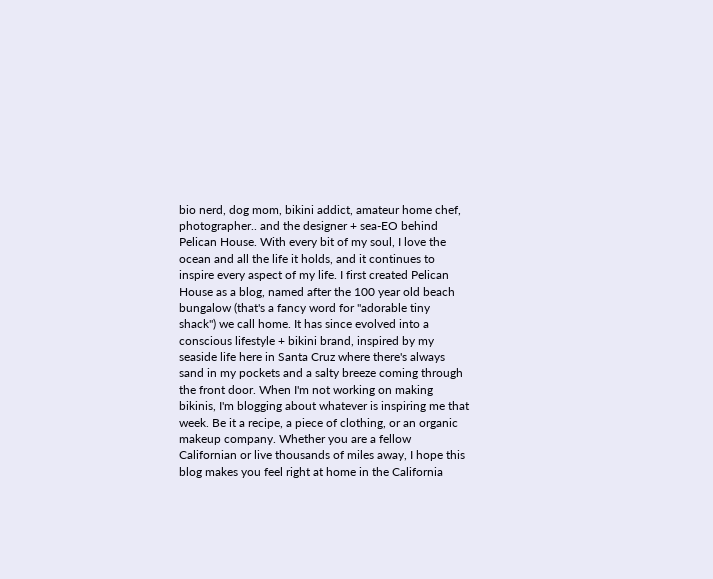bio nerd, dog mom, bikini addict, amateur home chef, photographer.. and the designer + sea-EO behind Pelican House. With every bit of my soul, I love the ocean and all the life it holds, and it continues to inspire every aspect of my life. I first created Pelican House as a blog, named after the 100 year old beach bungalow (that's a fancy word for "adorable tiny shack") we call home. It has since evolved into a conscious lifestyle + bikini brand, inspired by my seaside life here in Santa Cruz where there's always sand in my pockets and a salty breeze coming through the front door. When I'm not working on making bikinis, I'm blogging about whatever is inspiring me that week. Be it a recipe, a piece of clothing, or an organic makeup company. Whether you are a fellow Californian or live thousands of miles away, I hope this blog makes you feel right at home in the California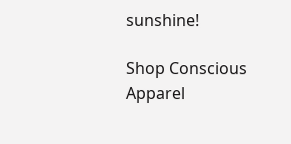sunshine!

Shop Conscious Apparel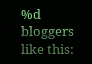%d bloggers like this: